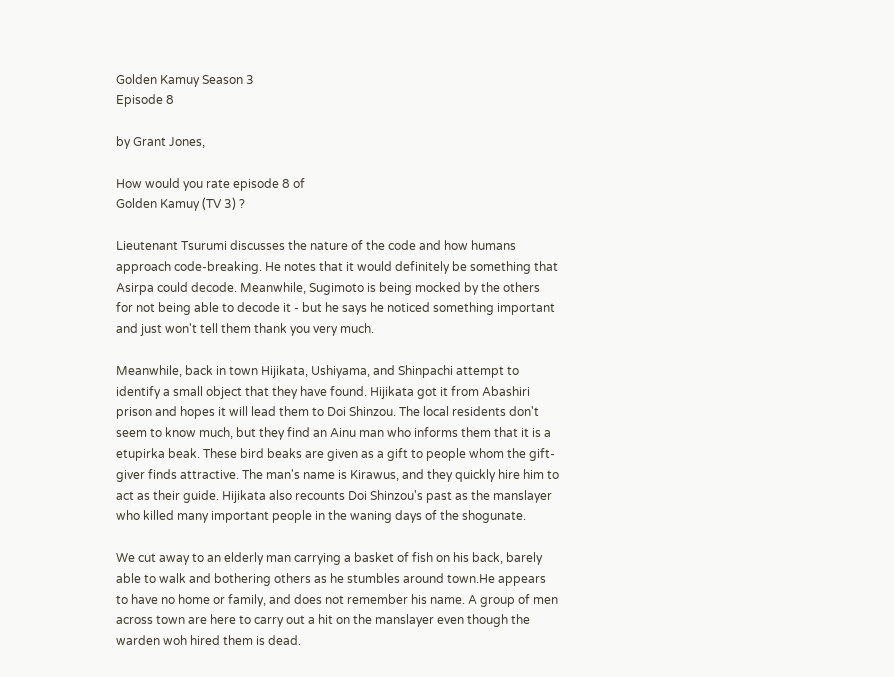Golden Kamuy Season 3
Episode 8

by Grant Jones,

How would you rate episode 8 of
Golden Kamuy (TV 3) ?

Lieutenant Tsurumi discusses the nature of the code and how humans approach code-breaking. He notes that it would definitely be something that Asirpa could decode. Meanwhile, Sugimoto is being mocked by the others for not being able to decode it - but he says he noticed something important and just won't tell them thank you very much.

Meanwhile, back in town Hijikata, Ushiyama, and Shinpachi attempt to identify a small object that they have found. Hijikata got it from Abashiri prison and hopes it will lead them to Doi Shinzou. The local residents don't seem to know much, but they find an Ainu man who informs them that it is a etupirka beak. These bird beaks are given as a gift to people whom the gift-giver finds attractive. The man's name is Kirawus, and they quickly hire him to act as their guide. Hijikata also recounts Doi Shinzou's past as the manslayer who killed many important people in the waning days of the shogunate.

We cut away to an elderly man carrying a basket of fish on his back, barely able to walk and bothering others as he stumbles around town.He appears to have no home or family, and does not remember his name. A group of men across town are here to carry out a hit on the manslayer even though the warden woh hired them is dead.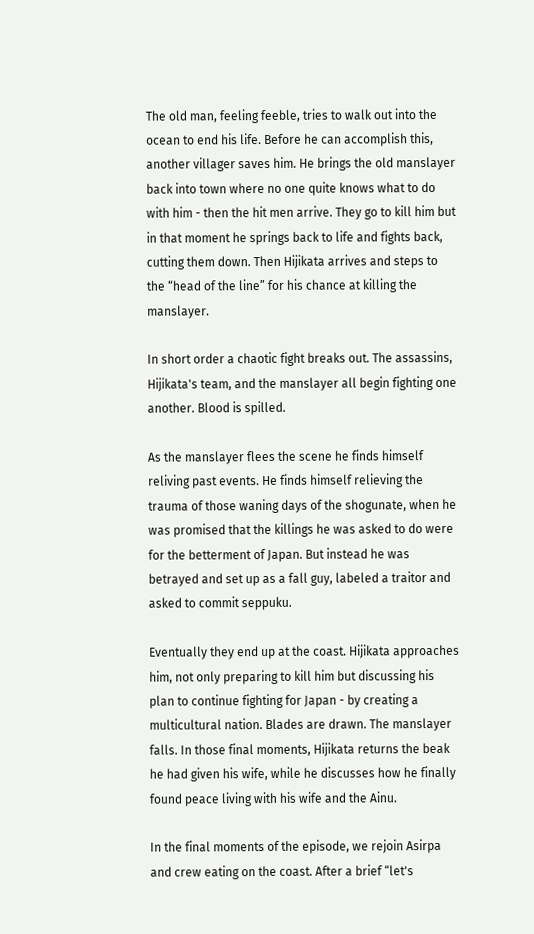The old man, feeling feeble, tries to walk out into the ocean to end his life. Before he can accomplish this, another villager saves him. He brings the old manslayer back into town where no one quite knows what to do with him - then the hit men arrive. They go to kill him but in that moment he springs back to life and fights back, cutting them down. Then Hijikata arrives and steps to the “head of the line” for his chance at killing the manslayer.

In short order a chaotic fight breaks out. The assassins, Hijikata's team, and the manslayer all begin fighting one another. Blood is spilled.

As the manslayer flees the scene he finds himself reliving past events. He finds himself relieving the trauma of those waning days of the shogunate, when he was promised that the killings he was asked to do were for the betterment of Japan. But instead he was betrayed and set up as a fall guy, labeled a traitor and asked to commit seppuku.

Eventually they end up at the coast. Hijikata approaches him, not only preparing to kill him but discussing his plan to continue fighting for Japan - by creating a multicultural nation. Blades are drawn. The manslayer falls. In those final moments, Hijikata returns the beak he had given his wife, while he discusses how he finally found peace living with his wife and the Ainu.

In the final moments of the episode, we rejoin Asirpa and crew eating on the coast. After a brief “let's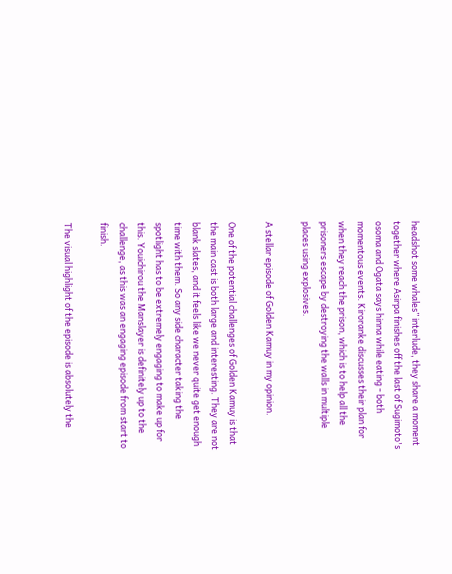headshot some whales” interlude, they share a moment together where Asirpa finishes off the last of Sugimoto's osoma and Ogata says hinna while eating - both momentous events. Kiroranke discusses their plan for when they reach the prison, which is to help all the prisoners escape by destroying the walls in multiple places using explosives.

A stellar episode of Golden Kamuy in my opinion.

One of the potential challenges of Golden Kamuy is that the main cast is both large and interesting. They are not blank slates, and it feels like we never quite get enough time with them. So any side character taking the spotlight has to be extremely engaging to make up for this. Youichirou the Manslayer is definitely up to the challenge, as this was an engaging episode from start to finish.

The visual highlight of the episode is absolutely the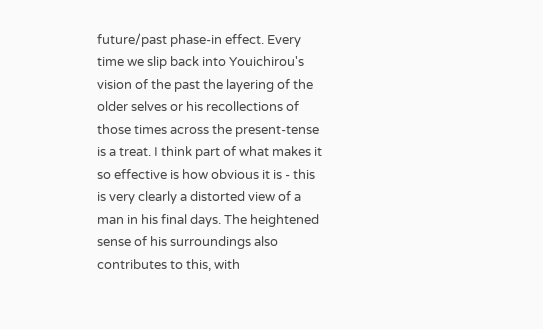future/past phase-in effect. Every time we slip back into Youichirou's vision of the past the layering of the older selves or his recollections of those times across the present-tense is a treat. I think part of what makes it so effective is how obvious it is - this is very clearly a distorted view of a man in his final days. The heightened sense of his surroundings also contributes to this, with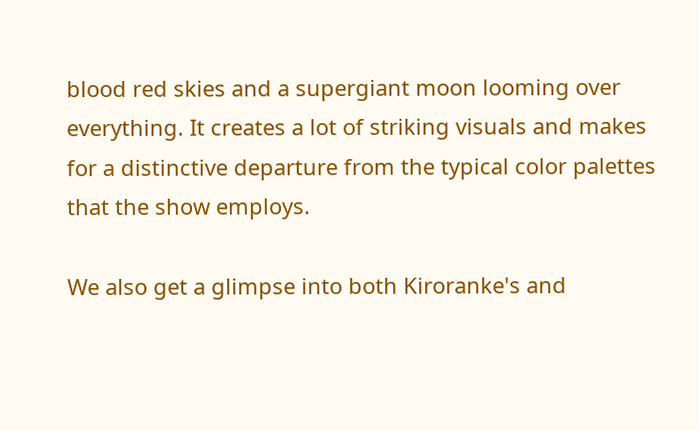blood red skies and a supergiant moon looming over everything. It creates a lot of striking visuals and makes for a distinctive departure from the typical color palettes that the show employs.

We also get a glimpse into both Kiroranke's and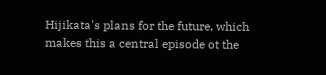Hijikata's plans for the future, which makes this a central episode ot the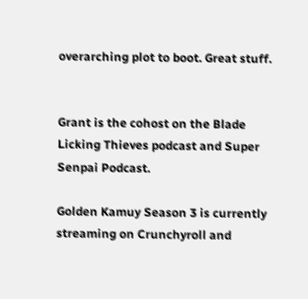overarching plot to boot. Great stuff.


Grant is the cohost on the Blade Licking Thieves podcast and Super Senpai Podcast.

Golden Kamuy Season 3 is currently streaming on Crunchyroll and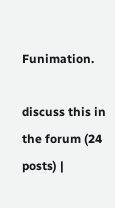Funimation.

discuss this in the forum (24 posts) |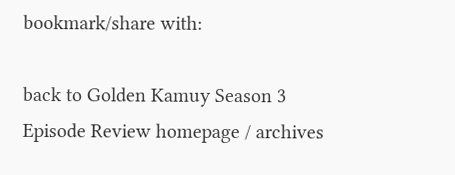bookmark/share with:

back to Golden Kamuy Season 3
Episode Review homepage / archives